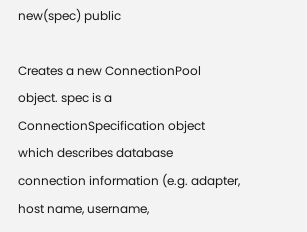new(spec) public

Creates a new ConnectionPool object. spec is a ConnectionSpecification object which describes database connection information (e.g. adapter, host name, username,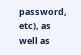password, etc), as well as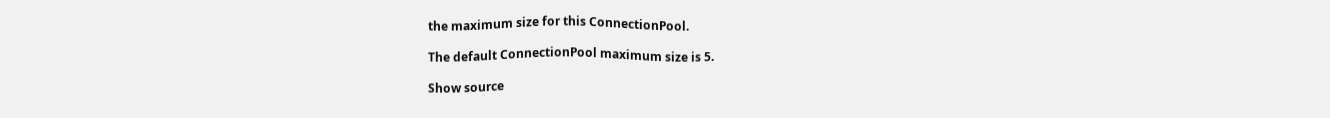the maximum size for this ConnectionPool.

The default ConnectionPool maximum size is 5.

Show source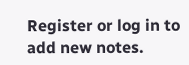Register or log in to add new notes.